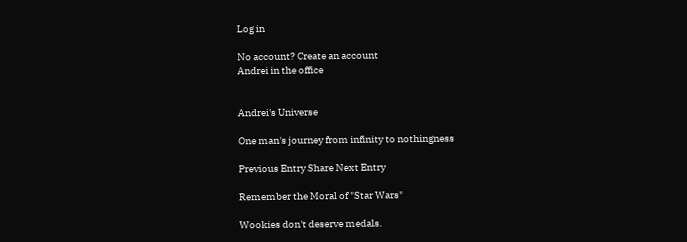Log in

No account? Create an account
Andrei in the office


Andrei's Universe

One man's journey from infinity to nothingness

Previous Entry Share Next Entry

Remember the Moral of "Star Wars"

Wookies don't deserve medals.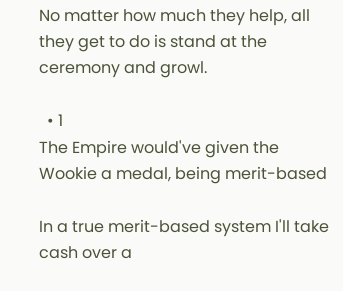No matter how much they help, all they get to do is stand at the ceremony and growl.

  • 1
The Empire would've given the Wookie a medal, being merit-based

In a true merit-based system I'll take cash over a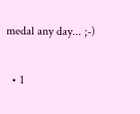medal any day... ;-)

  • 1